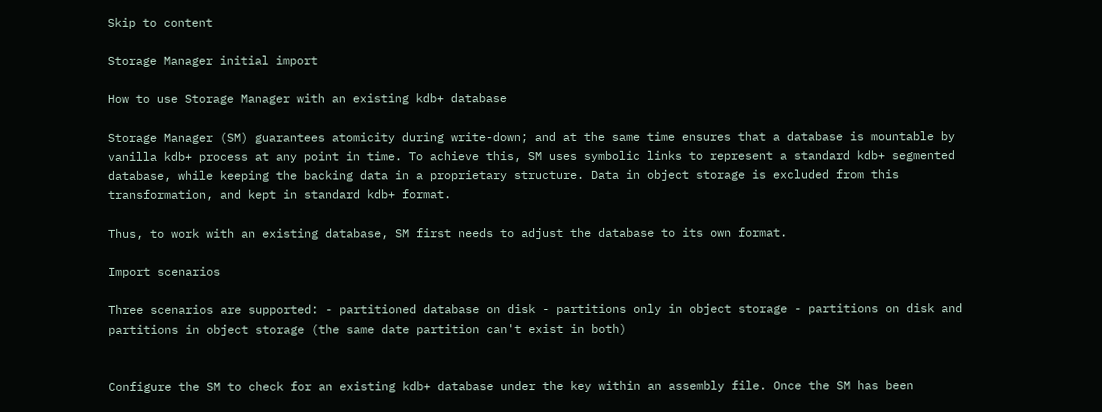Skip to content

Storage Manager initial import

How to use Storage Manager with an existing kdb+ database

Storage Manager (SM) guarantees atomicity during write-down; and at the same time ensures that a database is mountable by vanilla kdb+ process at any point in time. To achieve this, SM uses symbolic links to represent a standard kdb+ segmented database, while keeping the backing data in a proprietary structure. Data in object storage is excluded from this transformation, and kept in standard kdb+ format.

Thus, to work with an existing database, SM first needs to adjust the database to its own format.

Import scenarios

Three scenarios are supported: - partitioned database on disk - partitions only in object storage - partitions on disk and partitions in object storage (the same date partition can't exist in both)


Configure the SM to check for an existing kdb+ database under the key within an assembly file. Once the SM has been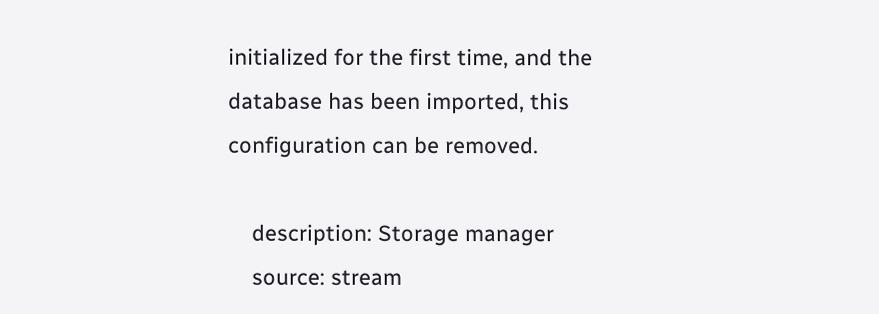initialized for the first time, and the database has been imported, this configuration can be removed.

    description: Storage manager
    source: stream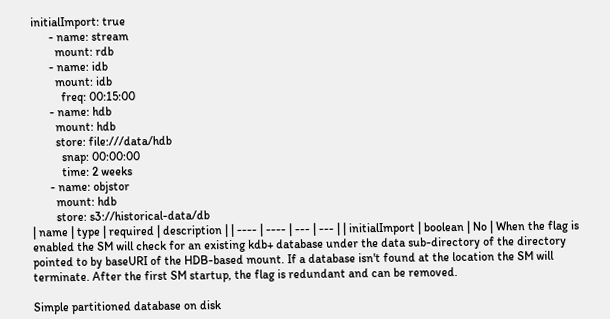initialImport: true
      - name: stream
        mount: rdb
      - name: idb
        mount: idb
          freq: 00:15:00
      - name: hdb
        mount: hdb
        store: file:///data/hdb
          snap: 00:00:00
          time: 2 weeks
      - name: objstor
        mount: hdb
        store: s3://historical-data/db
| name | type | required | description | | ---- | ---- | --- | --- | | initialImport | boolean | No | When the flag is enabled the SM will check for an existing kdb+ database under the data sub-directory of the directory pointed to by baseURI of the HDB-based mount. If a database isn't found at the location the SM will terminate. After the first SM startup, the flag is redundant and can be removed.

Simple partitioned database on disk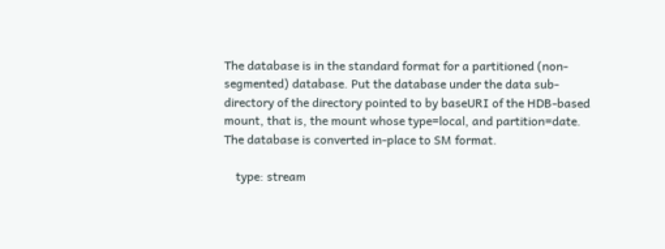The database is in the standard format for a partitioned (non-segmented) database. Put the database under the data sub-directory of the directory pointed to by baseURI of the HDB-based mount, that is, the mount whose type=local, and partition=date. The database is converted in-place to SM format.

    type: stream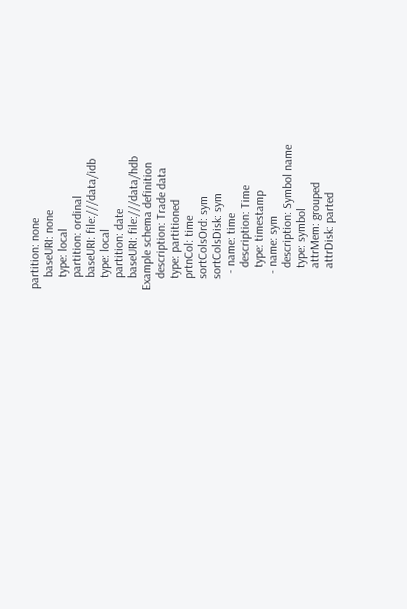partition: none
    baseURI: none
    type: local
    partition: ordinal
    baseURI: file:///data/idb
    type: local
    partition: date
    baseURI: file:///data/hdb
Example schema definition
    description: Trade data
    type: partitioned
    prtnCol: time
    sortColsOrd: sym
    sortColsDisk: sym
      - name: time
        description: Time
        type: timestamp
      - name: sym
        description: Symbol name
        type: symbol
        attrMem: grouped
        attrDisk: parted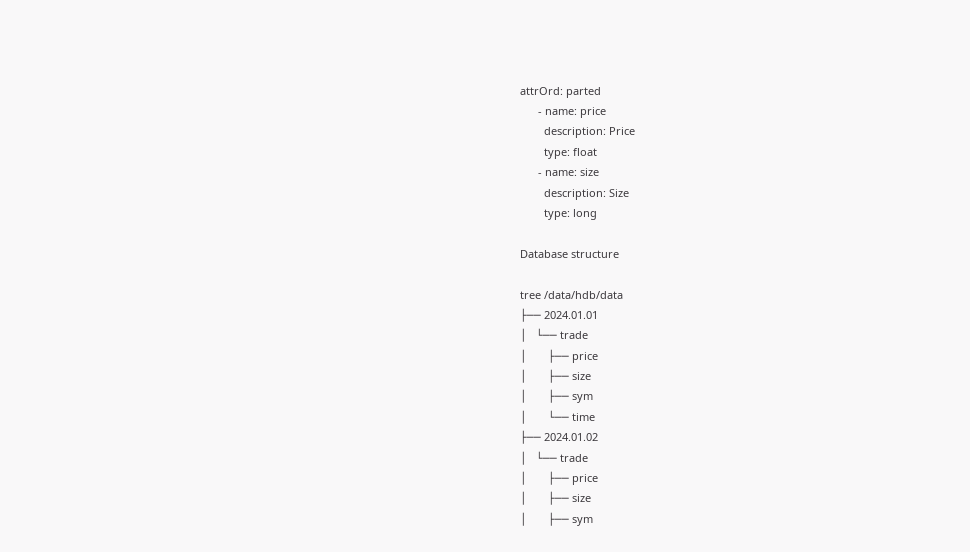attrOrd: parted
      - name: price
        description: Price
        type: float
      - name: size
        description: Size
        type: long

Database structure

tree /data/hdb/data
├── 2024.01.01
│   └── trade
│       ├── price
│       ├── size
│       ├── sym
│       └── time
├── 2024.01.02
│   └── trade
│       ├── price
│       ├── size
│       ├── sym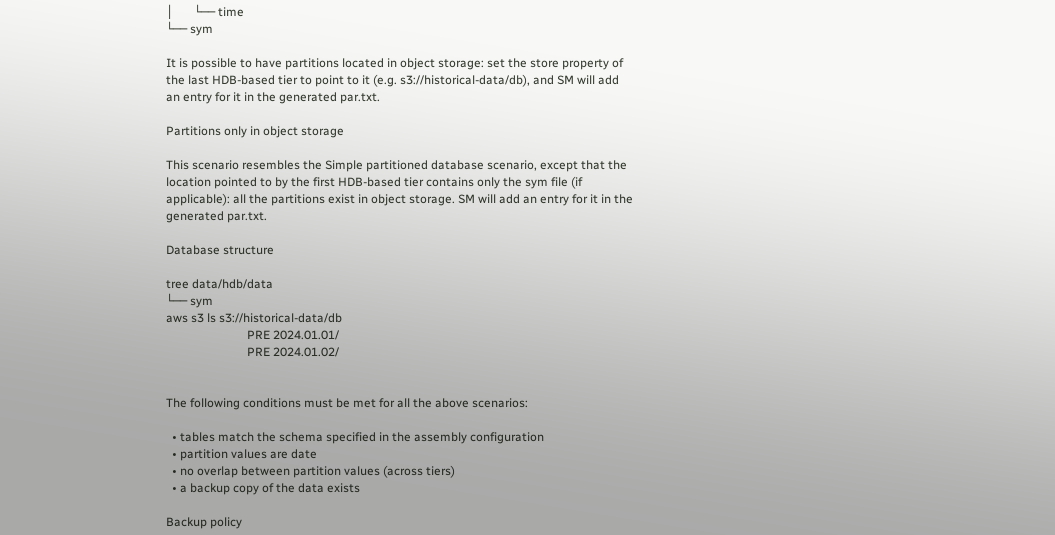│       └── time
└── sym

It is possible to have partitions located in object storage: set the store property of the last HDB-based tier to point to it (e.g. s3://historical-data/db), and SM will add an entry for it in the generated par.txt.

Partitions only in object storage

This scenario resembles the Simple partitioned database scenario, except that the location pointed to by the first HDB-based tier contains only the sym file (if applicable): all the partitions exist in object storage. SM will add an entry for it in the generated par.txt.

Database structure

tree data/hdb/data
└── sym
aws s3 ls s3://historical-data/db
                           PRE 2024.01.01/
                           PRE 2024.01.02/


The following conditions must be met for all the above scenarios:

  • tables match the schema specified in the assembly configuration
  • partition values are date
  • no overlap between partition values (across tiers)
  • a backup copy of the data exists

Backup policy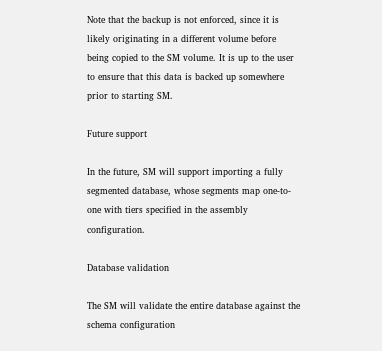Note that the backup is not enforced, since it is likely originating in a different volume before being copied to the SM volume. It is up to the user to ensure that this data is backed up somewhere prior to starting SM.

Future support

In the future, SM will support importing a fully segmented database, whose segments map one-to-one with tiers specified in the assembly configuration.

Database validation

The SM will validate the entire database against the schema configuration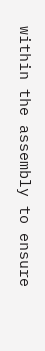within the assembly to ensure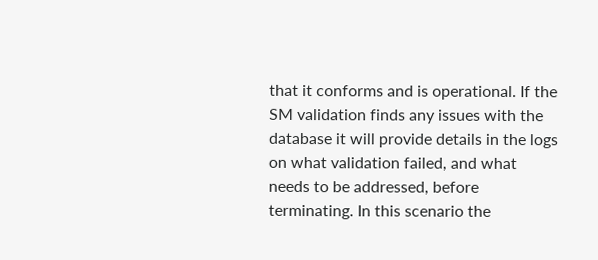that it conforms and is operational. If the SM validation finds any issues with the database it will provide details in the logs on what validation failed, and what needs to be addressed, before terminating. In this scenario the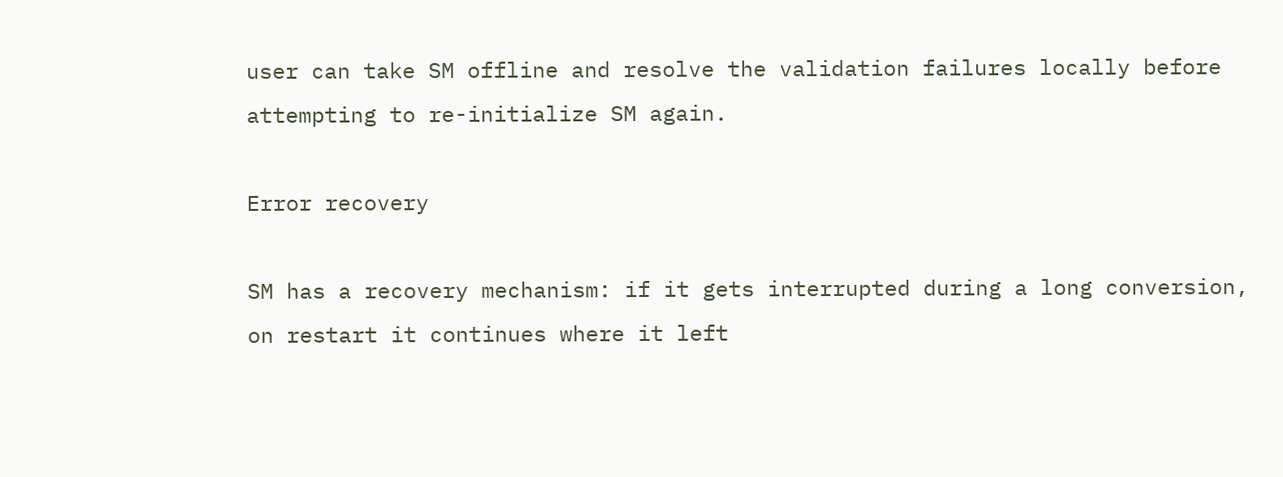user can take SM offline and resolve the validation failures locally before attempting to re-initialize SM again.

Error recovery

SM has a recovery mechanism: if it gets interrupted during a long conversion, on restart it continues where it left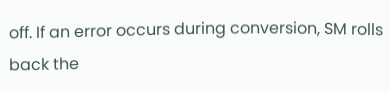off. If an error occurs during conversion, SM rolls back the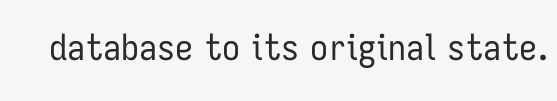database to its original state.